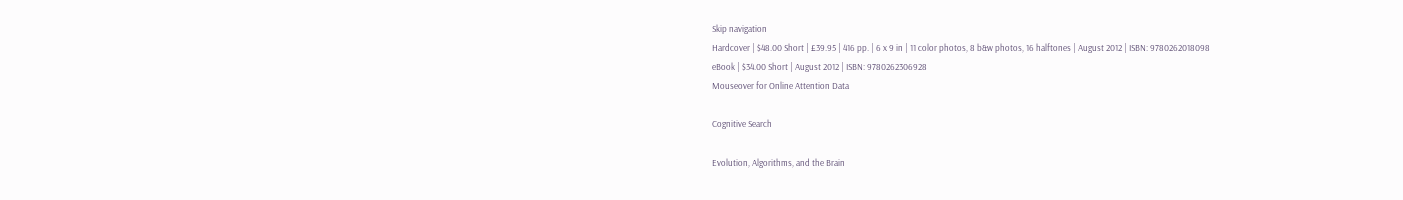Skip navigation
Hardcover | $48.00 Short | £39.95 | 416 pp. | 6 x 9 in | 11 color photos, 8 b&w photos, 16 halftones | August 2012 | ISBN: 9780262018098
eBook | $34.00 Short | August 2012 | ISBN: 9780262306928
Mouseover for Online Attention Data

Cognitive Search

Evolution, Algorithms, and the Brain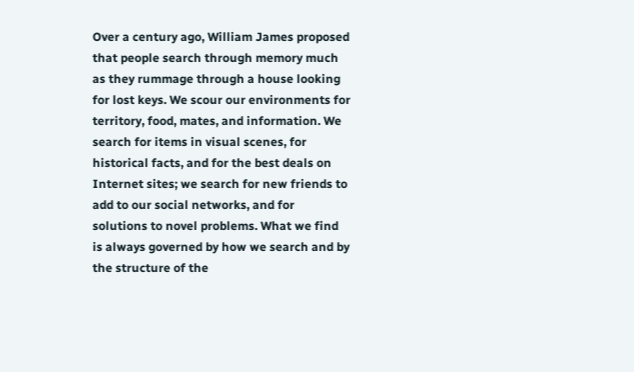Over a century ago, William James proposed that people search through memory much as they rummage through a house looking for lost keys. We scour our environments for territory, food, mates, and information. We search for items in visual scenes, for historical facts, and for the best deals on Internet sites; we search for new friends to add to our social networks, and for solutions to novel problems. What we find is always governed by how we search and by the structure of the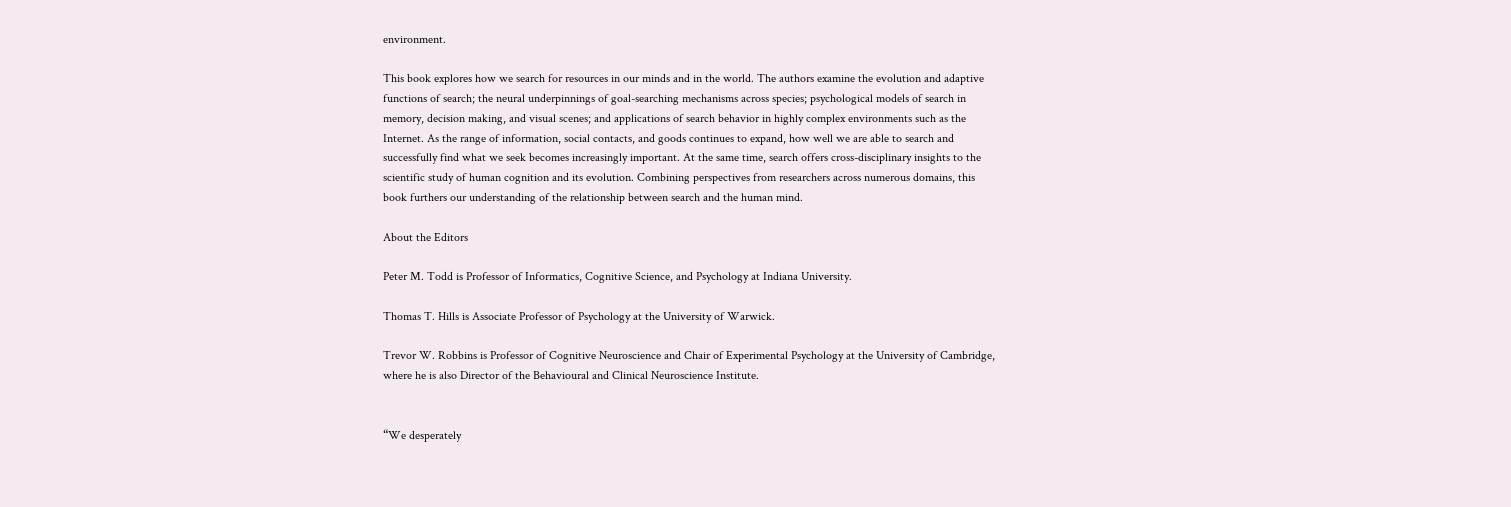environment.

This book explores how we search for resources in our minds and in the world. The authors examine the evolution and adaptive functions of search; the neural underpinnings of goal-searching mechanisms across species; psychological models of search in memory, decision making, and visual scenes; and applications of search behavior in highly complex environments such as the Internet. As the range of information, social contacts, and goods continues to expand, how well we are able to search and successfully find what we seek becomes increasingly important. At the same time, search offers cross-disciplinary insights to the scientific study of human cognition and its evolution. Combining perspectives from researchers across numerous domains, this book furthers our understanding of the relationship between search and the human mind.

About the Editors

Peter M. Todd is Professor of Informatics, Cognitive Science, and Psychology at Indiana University.

Thomas T. Hills is Associate Professor of Psychology at the University of Warwick.

Trevor W. Robbins is Professor of Cognitive Neuroscience and Chair of Experimental Psychology at the University of Cambridge, where he is also Director of the Behavioural and Clinical Neuroscience Institute.


“We desperately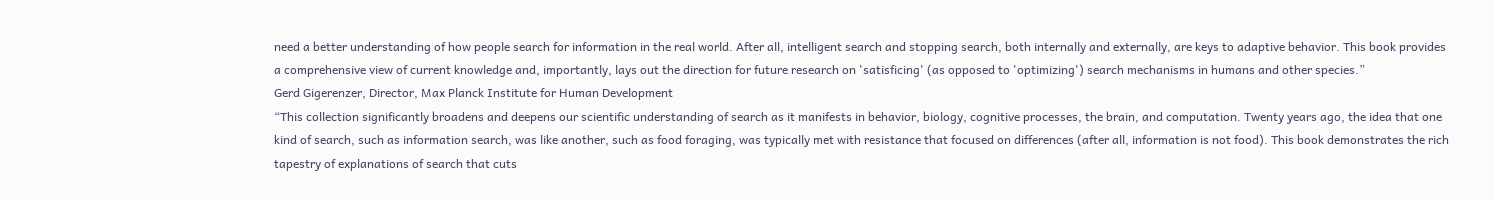need a better understanding of how people search for information in the real world. After all, intelligent search and stopping search, both internally and externally, are keys to adaptive behavior. This book provides a comprehensive view of current knowledge and, importantly, lays out the direction for future research on 'satisficing' (as opposed to 'optimizing') search mechanisms in humans and other species.”
Gerd Gigerenzer, Director, Max Planck Institute for Human Development
“This collection significantly broadens and deepens our scientific understanding of search as it manifests in behavior, biology, cognitive processes, the brain, and computation. Twenty years ago, the idea that one kind of search, such as information search, was like another, such as food foraging, was typically met with resistance that focused on differences (after all, information is not food). This book demonstrates the rich tapestry of explanations of search that cuts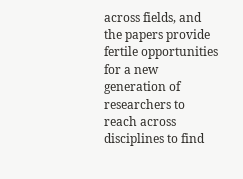across fields, and the papers provide fertile opportunities for a new generation of researchers to reach across disciplines to find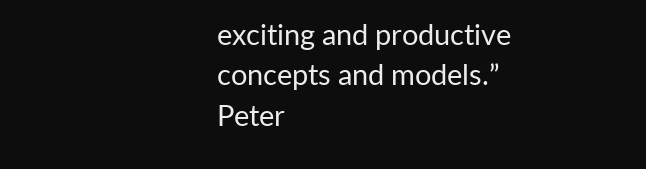exciting and productive concepts and models.”
Peter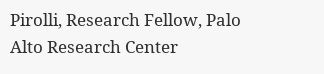Pirolli, Research Fellow, Palo Alto Research Center